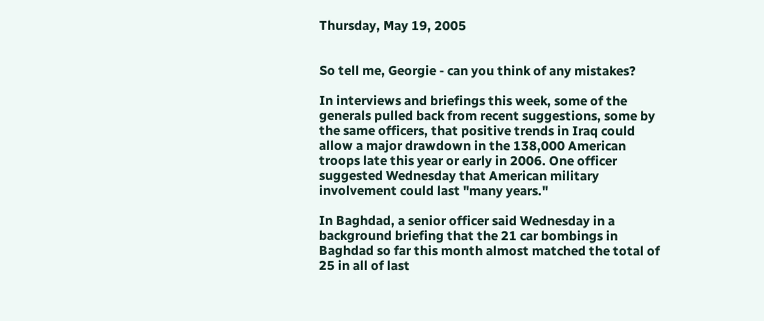Thursday, May 19, 2005


So tell me, Georgie - can you think of any mistakes?

In interviews and briefings this week, some of the generals pulled back from recent suggestions, some by the same officers, that positive trends in Iraq could allow a major drawdown in the 138,000 American troops late this year or early in 2006. One officer suggested Wednesday that American military involvement could last "many years."

In Baghdad, a senior officer said Wednesday in a background briefing that the 21 car bombings in Baghdad so far this month almost matched the total of 25 in all of last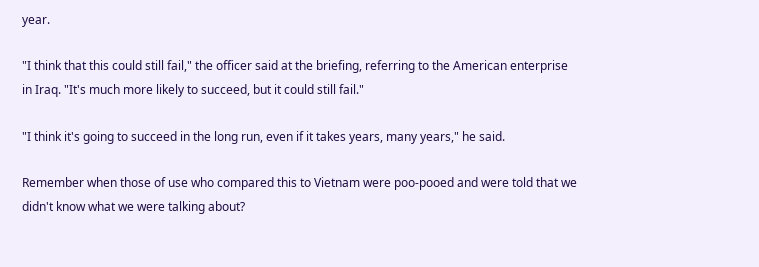year.

"I think that this could still fail," the officer said at the briefing, referring to the American enterprise in Iraq. "It's much more likely to succeed, but it could still fail."

"I think it's going to succeed in the long run, even if it takes years, many years," he said.

Remember when those of use who compared this to Vietnam were poo-pooed and were told that we didn't know what we were talking about?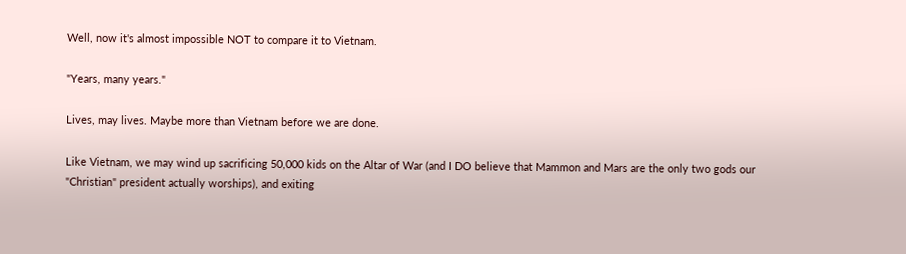Well, now it's almost impossible NOT to compare it to Vietnam.

"Years, many years."

Lives, may lives. Maybe more than Vietnam before we are done.

Like Vietnam, we may wind up sacrificing 50,000 kids on the Altar of War (and I DO believe that Mammon and Mars are the only two gods our "Christian" president actually worships), and exiting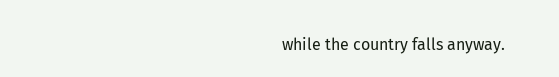while the country falls anyway.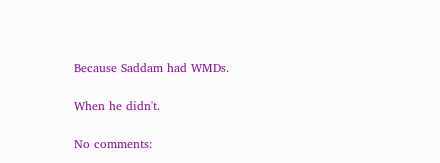Because Saddam had WMDs.

When he didn't.

No comments: